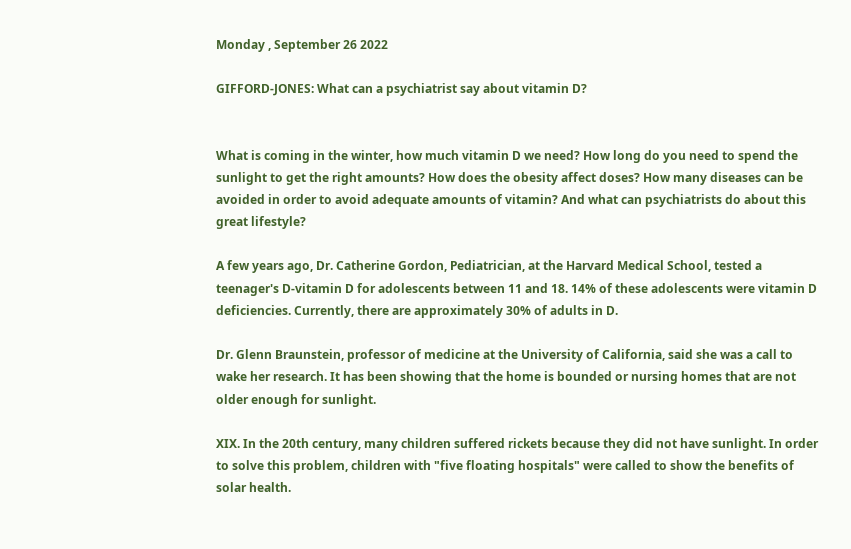Monday , September 26 2022

GIFFORD-JONES: What can a psychiatrist say about vitamin D?


What is coming in the winter, how much vitamin D we need? How long do you need to spend the sunlight to get the right amounts? How does the obesity affect doses? How many diseases can be avoided in order to avoid adequate amounts of vitamin? And what can psychiatrists do about this great lifestyle?

A few years ago, Dr. Catherine Gordon, Pediatrician, at the Harvard Medical School, tested a teenager's D-vitamin D for adolescents between 11 and 18. 14% of these adolescents were vitamin D deficiencies. Currently, there are approximately 30% of adults in D.

Dr. Glenn Braunstein, professor of medicine at the University of California, said she was a call to wake her research. It has been showing that the home is bounded or nursing homes that are not older enough for sunlight.

XIX. In the 20th century, many children suffered rickets because they did not have sunlight. In order to solve this problem, children with "five floating hospitals" were called to show the benefits of solar health.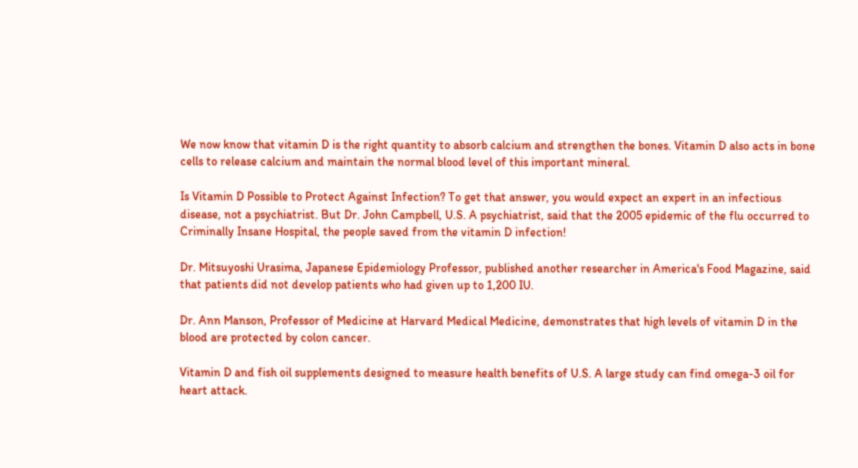We now know that vitamin D is the right quantity to absorb calcium and strengthen the bones. Vitamin D also acts in bone cells to release calcium and maintain the normal blood level of this important mineral.

Is Vitamin D Possible to Protect Against Infection? To get that answer, you would expect an expert in an infectious disease, not a psychiatrist. But Dr. John Campbell, U.S. A psychiatrist, said that the 2005 epidemic of the flu occurred to Criminally Insane Hospital, the people saved from the vitamin D infection!

Dr. Mitsuyoshi Urasima, Japanese Epidemiology Professor, published another researcher in America's Food Magazine, said that patients did not develop patients who had given up to 1,200 IU.

Dr. Ann Manson, Professor of Medicine at Harvard Medical Medicine, demonstrates that high levels of vitamin D in the blood are protected by colon cancer.

Vitamin D and fish oil supplements designed to measure health benefits of U.S. A large study can find omega-3 oil for heart attack.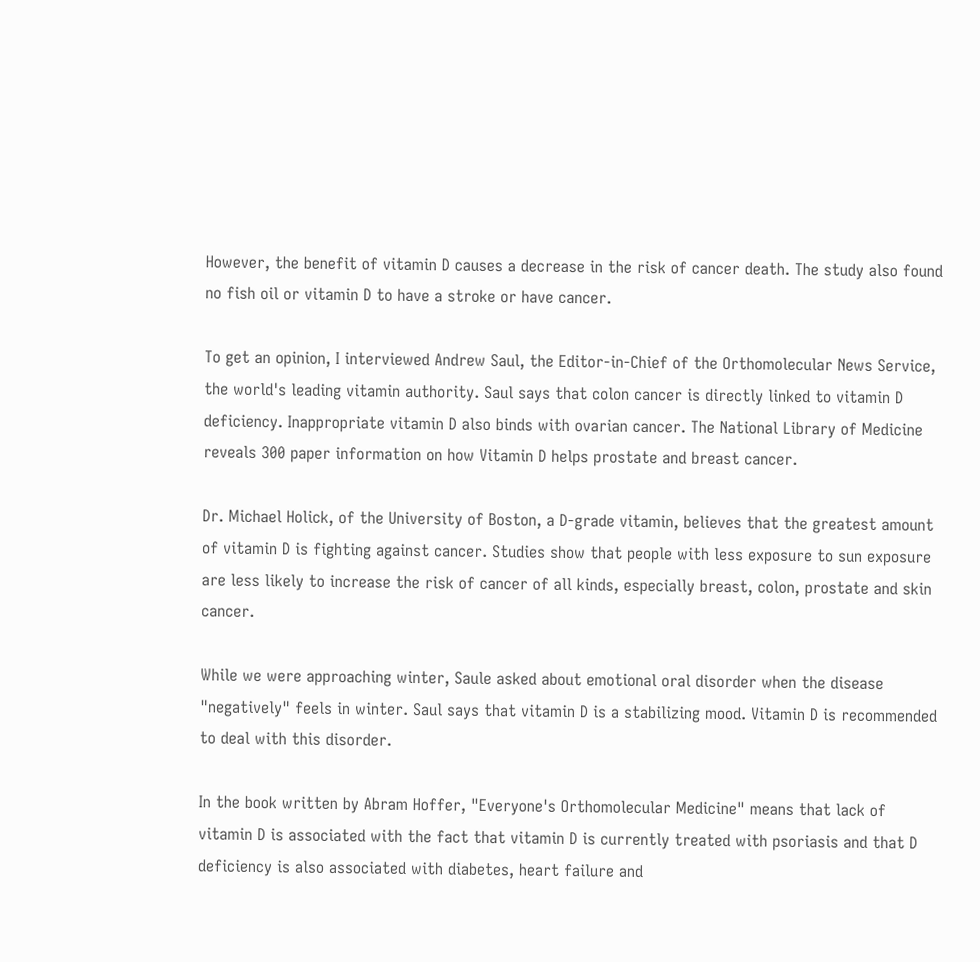However, the benefit of vitamin D causes a decrease in the risk of cancer death. The study also found no fish oil or vitamin D to have a stroke or have cancer.

To get an opinion, I interviewed Andrew Saul, the Editor-in-Chief of the Orthomolecular News Service, the world's leading vitamin authority. Saul says that colon cancer is directly linked to vitamin D deficiency. Inappropriate vitamin D also binds with ovarian cancer. The National Library of Medicine reveals 300 paper information on how Vitamin D helps prostate and breast cancer.

Dr. Michael Holick, of the University of Boston, a D-grade vitamin, believes that the greatest amount of vitamin D is fighting against cancer. Studies show that people with less exposure to sun exposure are less likely to increase the risk of cancer of all kinds, especially breast, colon, prostate and skin cancer.

While we were approaching winter, Saule asked about emotional oral disorder when the disease "negatively" feels in winter. Saul says that vitamin D is a stabilizing mood. Vitamin D is recommended to deal with this disorder.

In the book written by Abram Hoffer, "Everyone's Orthomolecular Medicine" means that lack of vitamin D is associated with the fact that vitamin D is currently treated with psoriasis and that D deficiency is also associated with diabetes, heart failure and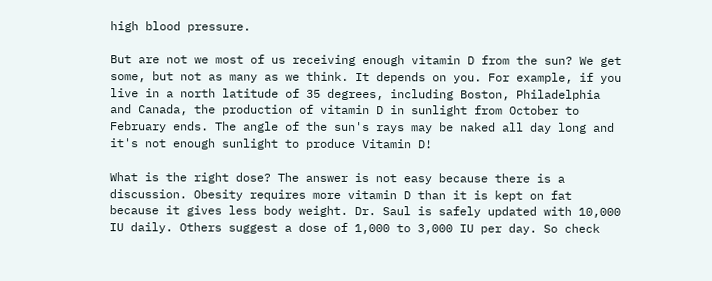high blood pressure.

But are not we most of us receiving enough vitamin D from the sun? We get some, but not as many as we think. It depends on you. For example, if you live in a north latitude of 35 degrees, including Boston, Philadelphia and Canada, the production of vitamin D in sunlight from October to February ends. The angle of the sun's rays may be naked all day long and it's not enough sunlight to produce Vitamin D!

What is the right dose? The answer is not easy because there is a discussion. Obesity requires more vitamin D than it is kept on fat because it gives less body weight. Dr. Saul is safely updated with 10,000 IU daily. Others suggest a dose of 1,000 to 3,000 IU per day. So check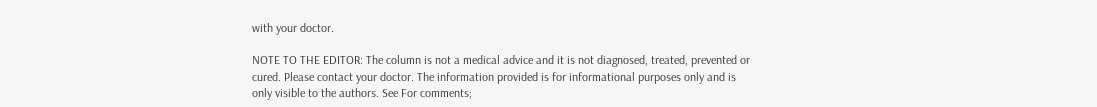with your doctor.

NOTE TO THE EDITOR: The column is not a medical advice and it is not diagnosed, treated, prevented or cured. Please contact your doctor. The information provided is for informational purposes only and is only visible to the authors. See For comments;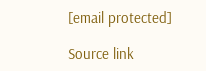[email protected]

Source link